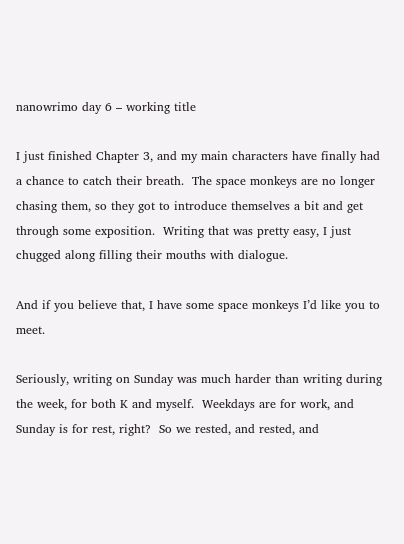nanowrimo day 6 – working title

I just finished Chapter 3, and my main characters have finally had a chance to catch their breath.  The space monkeys are no longer chasing them, so they got to introduce themselves a bit and get through some exposition.  Writing that was pretty easy, I just chugged along filling their mouths with dialogue.

And if you believe that, I have some space monkeys I’d like you to meet.

Seriously, writing on Sunday was much harder than writing during the week, for both K and myself.  Weekdays are for work, and Sunday is for rest, right?  So we rested, and rested, and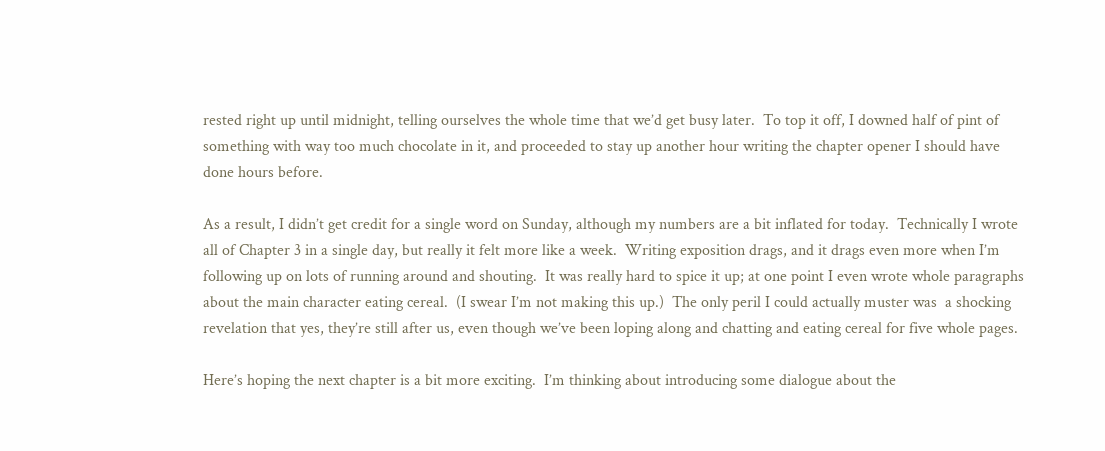rested right up until midnight, telling ourselves the whole time that we’d get busy later.  To top it off, I downed half of pint of something with way too much chocolate in it, and proceeded to stay up another hour writing the chapter opener I should have done hours before.

As a result, I didn’t get credit for a single word on Sunday, although my numbers are a bit inflated for today.  Technically I wrote all of Chapter 3 in a single day, but really it felt more like a week.  Writing exposition drags, and it drags even more when I’m following up on lots of running around and shouting.  It was really hard to spice it up; at one point I even wrote whole paragraphs about the main character eating cereal.  (I swear I’m not making this up.)  The only peril I could actually muster was  a shocking revelation that yes, they’re still after us, even though we’ve been loping along and chatting and eating cereal for five whole pages.

Here’s hoping the next chapter is a bit more exciting.  I’m thinking about introducing some dialogue about the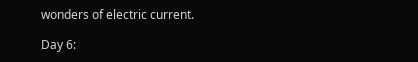wonders of electric current.

Day 6: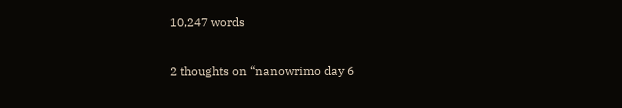10,247 words

2 thoughts on “nanowrimo day 6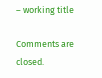– working title

Comments are closed.